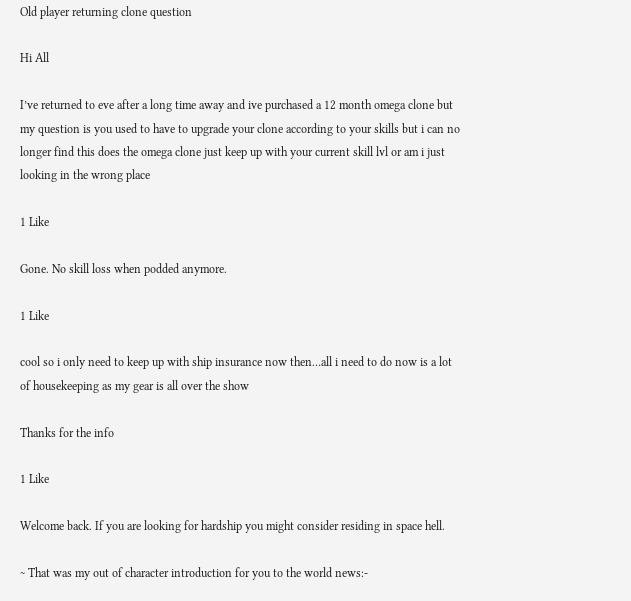Old player returning clone question

Hi All

I’ve returned to eve after a long time away and ive purchased a 12 month omega clone but my question is you used to have to upgrade your clone according to your skills but i can no longer find this does the omega clone just keep up with your current skill lvl or am i just looking in the wrong place

1 Like

Gone. No skill loss when podded anymore.

1 Like

cool so i only need to keep up with ship insurance now then…all i need to do now is a lot of housekeeping as my gear is all over the show

Thanks for the info

1 Like

Welcome back. If you are looking for hardship you might consider residing in space hell.

~ That was my out of character introduction for you to the world news:-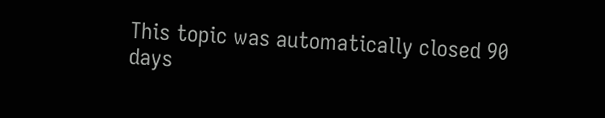This topic was automatically closed 90 days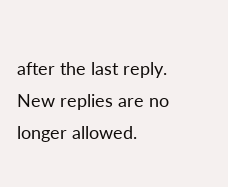after the last reply. New replies are no longer allowed.